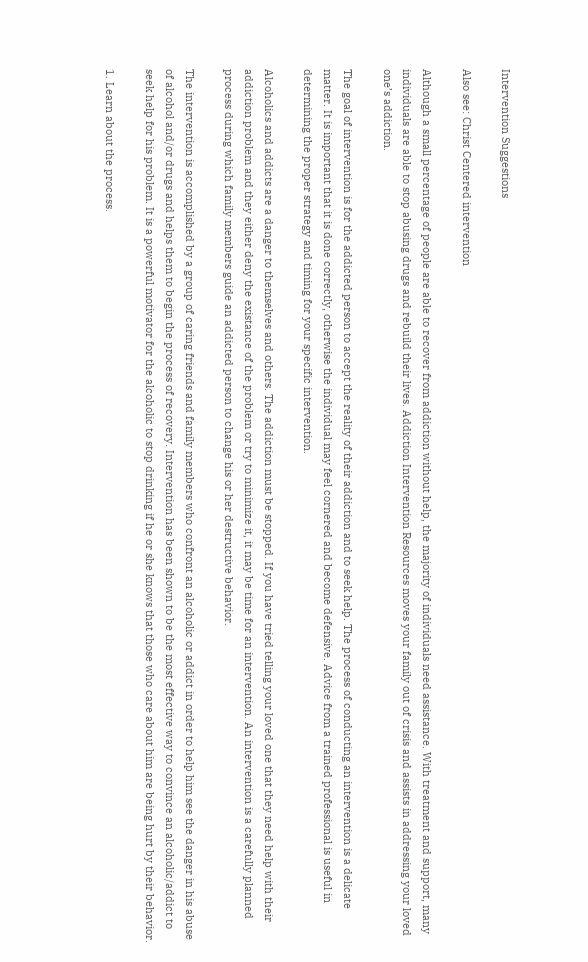Intervention Suggestions

Also see: Christ Centered intervention

Although a small percentage of people are able to recover from addiction without help, the majority of individuals need assistance. With treatment and support, many individuals are able to stop abusing drugs and rebuild their lives. Addiction Intervention Resources moves your family out of crisis and assists in addressing your loved one’s addiction.

The goal of intervention is for the addicted person to accept the reality of their addiction and to seek help. The process of conducting an intervention is a delicate matter. It is important that it is done correctly, otherwise the individual may feel cornered and become defensive. Advice from a trained professional is useful in determining the proper strategy and timing for your specific intervention.

Alcoholics and addicts are a danger to themselves and others. The addiction must be stopped. If you have tried telling your loved one that they need help with their addiction problem and they either deny the existance of the problem or try to minimize it, it may be time for an intervention. An intervention is a carefully planned process during which family members guide an addicted person to change his or her destructive behavior.

The intervention is accomplished by a group of caring friends and family members who confront an alcoholic or addict in order to help him see the danger in his abuse of alcohol and/or drugs and helps them to begin the process of recovery. Intervention has been shown to be the most effective way to convince an alcoholic/addict to seek help for his problem. It is a powerful motivator for the alcoholic to stop drinking if he or she knows that those who care about him are being hurt by their behavior.

1. Learn about the process.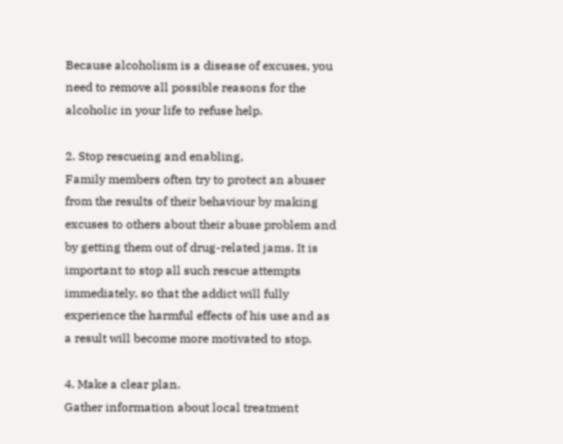Because alcoholism is a disease of excuses, you need to remove all possible reasons for the alcoholic in your life to refuse help.

2. Stop rescueing and enabling,
Family members often try to protect an abuser from the results of their behaviour by making excuses to others about their abuse problem and by getting them out of drug-related jams. It is important to stop all such rescue attempts immediately, so that the addict will fully experience the harmful effects of his use and as a result will become more motivated to stop.

4. Make a clear plan.
Gather information about local treatment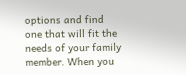options and find one that will fit the needs of your family member. When you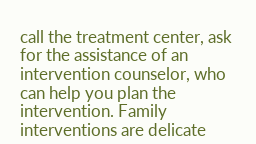call the treatment center, ask for the assistance of an intervention counselor, who can help you plan the intervention. Family interventions are delicate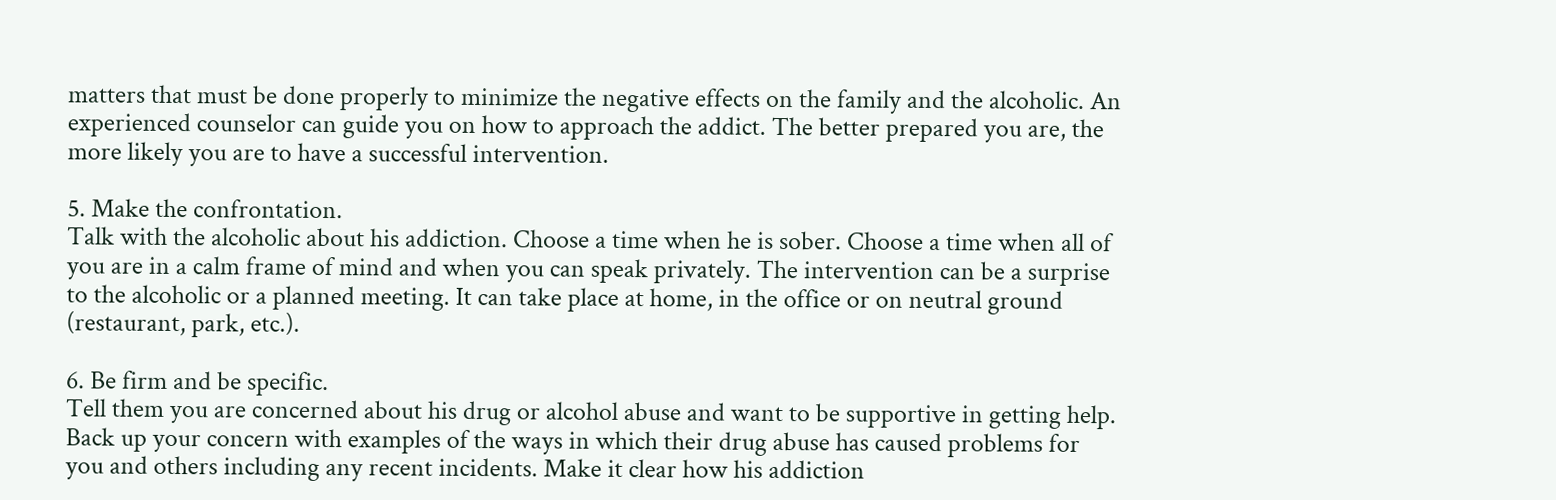matters that must be done properly to minimize the negative effects on the family and the alcoholic. An experienced counselor can guide you on how to approach the addict. The better prepared you are, the more likely you are to have a successful intervention.

5. Make the confrontation.
Talk with the alcoholic about his addiction. Choose a time when he is sober. Choose a time when all of you are in a calm frame of mind and when you can speak privately. The intervention can be a surprise to the alcoholic or a planned meeting. It can take place at home, in the office or on neutral ground (restaurant, park, etc.).

6. Be firm and be specific.
Tell them you are concerned about his drug or alcohol abuse and want to be supportive in getting help. Back up your concern with examples of the ways in which their drug abuse has caused problems for you and others including any recent incidents. Make it clear how his addiction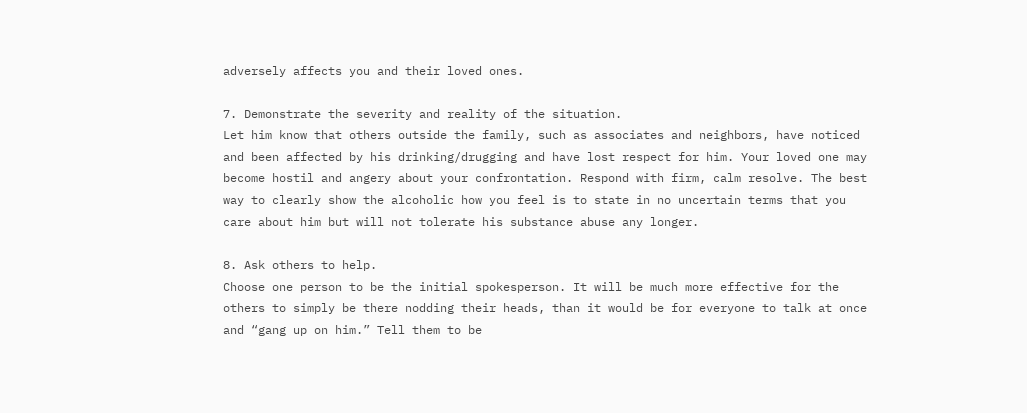adversely affects you and their loved ones.

7. Demonstrate the severity and reality of the situation.
Let him know that others outside the family, such as associates and neighbors, have noticed and been affected by his drinking/drugging and have lost respect for him. Your loved one may become hostil and angery about your confrontation. Respond with firm, calm resolve. The best way to clearly show the alcoholic how you feel is to state in no uncertain terms that you care about him but will not tolerate his substance abuse any longer.

8. Ask others to help.
Choose one person to be the initial spokesperson. It will be much more effective for the others to simply be there nodding their heads, than it would be for everyone to talk at once and “gang up on him.” Tell them to be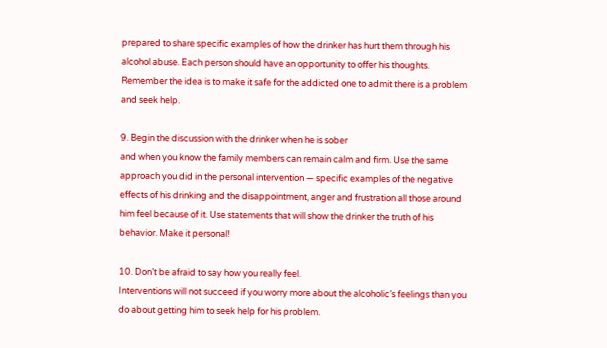prepared to share specific examples of how the drinker has hurt them through his alcohol abuse. Each person should have an opportunity to offer his thoughts. Remember the idea is to make it safe for the addicted one to admit there is a problem and seek help.

9. Begin the discussion with the drinker when he is sober
and when you know the family members can remain calm and firm. Use the same approach you did in the personal intervention — specific examples of the negative effects of his drinking and the disappointment, anger and frustration all those around him feel because of it. Use statements that will show the drinker the truth of his behavior. Make it personal!

10. Don’t be afraid to say how you really feel.
Interventions will not succeed if you worry more about the alcoholic’s feelings than you do about getting him to seek help for his problem.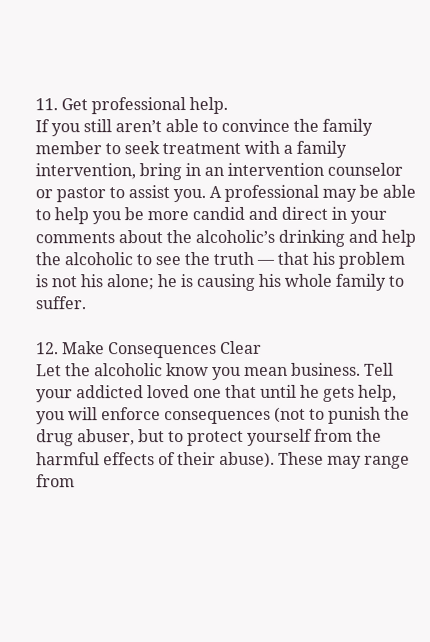11. Get professional help.
If you still aren’t able to convince the family member to seek treatment with a family intervention, bring in an intervention counselor or pastor to assist you. A professional may be able to help you be more candid and direct in your comments about the alcoholic’s drinking and help the alcoholic to see the truth — that his problem is not his alone; he is causing his whole family to suffer.

12. Make Consequences Clear
Let the alcoholic know you mean business. Tell your addicted loved one that until he gets help, you will enforce consequences (not to punish the drug abuser, but to protect yourself from the harmful effects of their abuse). These may range from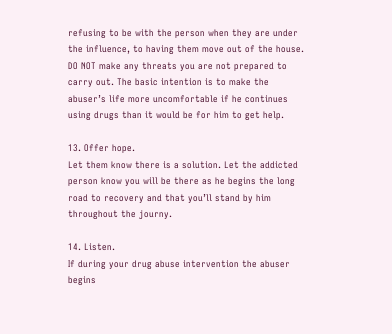refusing to be with the person when they are under the influence, to having them move out of the house. DO NOT make any threats you are not prepared to carry out. The basic intention is to make the abuser’s life more uncomfortable if he continues using drugs than it would be for him to get help.

13. Offer hope.
Let them know there is a solution. Let the addicted person know you will be there as he begins the long road to recovery and that you’ll stand by him throughout the journy.

14. Listen.
If during your drug abuse intervention the abuser begins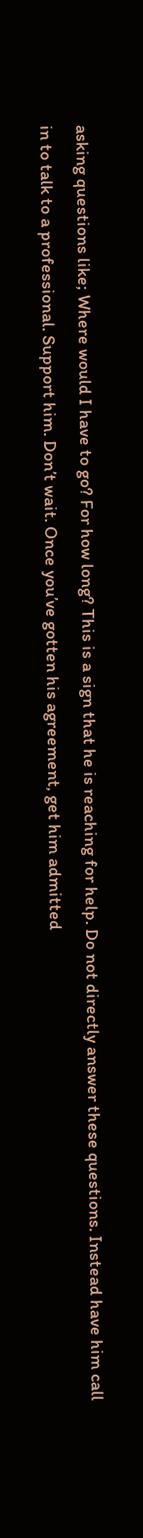asking questions like; Where would I have to go? For how long? This is a sign that he is reaching for help. Do not directly answer these questions. Instead have him call in to talk to a professional. Support him. Don’t wait. Once you’ve gotten his agreement, get him admitted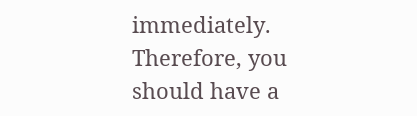immediately. Therefore, you should have a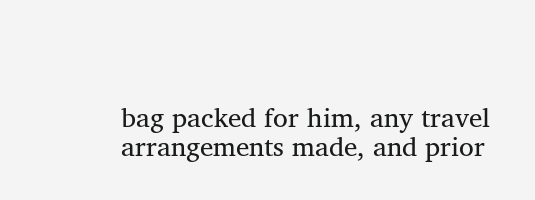bag packed for him, any travel arrangements made, and prior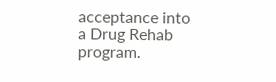acceptance into a Drug Rehab program.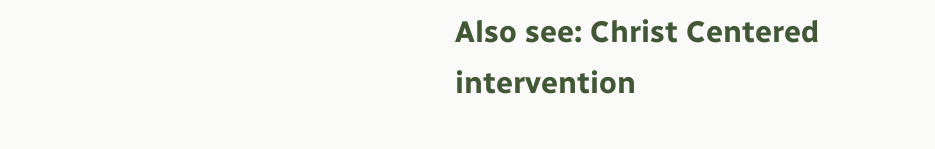Also see: Christ Centered intervention